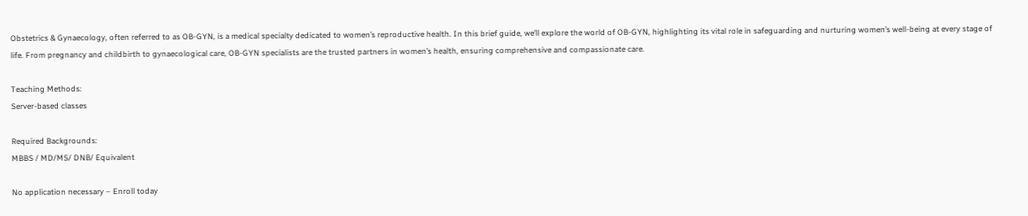Obstetrics & Gynaecology, often referred to as OB-GYN, is a medical specialty dedicated to women’s reproductive health. In this brief guide, we’ll explore the world of OB-GYN, highlighting its vital role in safeguarding and nurturing women’s well-being at every stage of life. From pregnancy and childbirth to gynaecological care, OB-GYN specialists are the trusted partners in women’s health, ensuring comprehensive and compassionate care.

Teaching Methods:
Server-based classes

Required Backgrounds:
MBBS / MD/MS/ DNB/ Equivalent

No application necessary – Enroll today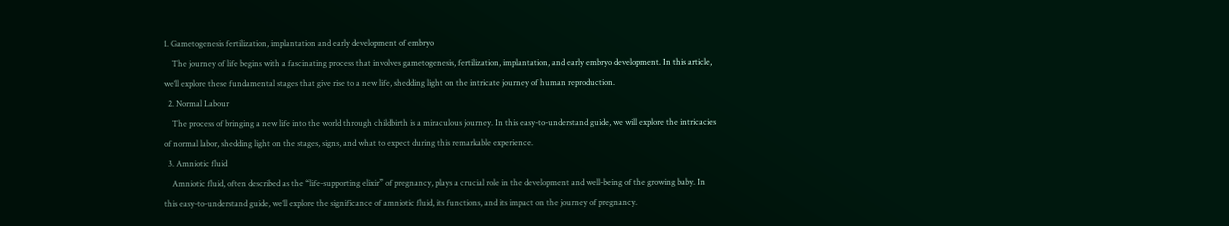1. Gametogenesis fertilization, implantation and early development of embryo
    The journey of life begins with a fascinating process that involves gametogenesis, fertilization, implantation, and early embryo development. In this article, we’ll explore these fundamental stages that give rise to a new life, shedding light on the intricate journey of human reproduction.
  2. Normal Labour
    The process of bringing a new life into the world through childbirth is a miraculous journey. In this easy-to-understand guide, we will explore the intricacies of normal labor, shedding light on the stages, signs, and what to expect during this remarkable experience.
  3. Amniotic fluid
    Amniotic fluid, often described as the “life-supporting elixir” of pregnancy, plays a crucial role in the development and well-being of the growing baby. In this easy-to-understand guide, we’ll explore the significance of amniotic fluid, its functions, and its impact on the journey of pregnancy.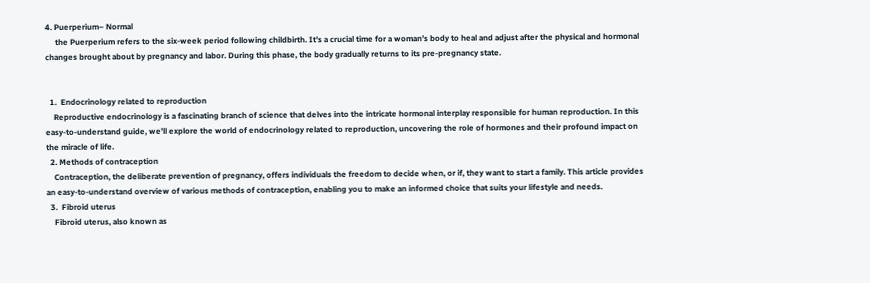4. Puerperium– Normal
     the Puerperium refers to the six-week period following childbirth. It’s a crucial time for a woman’s body to heal and adjust after the physical and hormonal changes brought about by pregnancy and labor. During this phase, the body gradually returns to its pre-pregnancy state.


  1.  Endocrinology related to reproduction
    Reproductive endocrinology is a fascinating branch of science that delves into the intricate hormonal interplay responsible for human reproduction. In this easy-to-understand guide, we’ll explore the world of endocrinology related to reproduction, uncovering the role of hormones and their profound impact on the miracle of life.
  2. Methods of contraception
    Contraception, the deliberate prevention of pregnancy, offers individuals the freedom to decide when, or if, they want to start a family. This article provides an easy-to-understand overview of various methods of contraception, enabling you to make an informed choice that suits your lifestyle and needs.
  3.  Fibroid uterus
    Fibroid uterus, also known as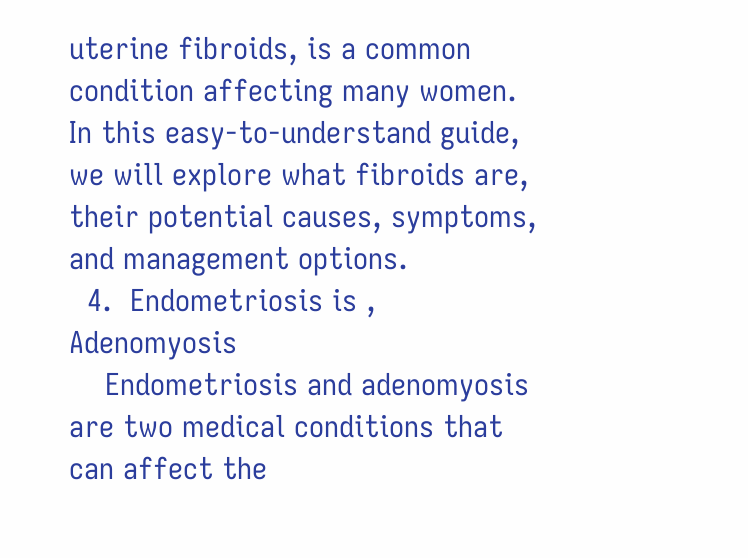uterine fibroids, is a common condition affecting many women. In this easy-to-understand guide, we will explore what fibroids are, their potential causes, symptoms, and management options.
  4.  Endometriosis is , Adenomyosis
    Endometriosis and adenomyosis are two medical conditions that can affect the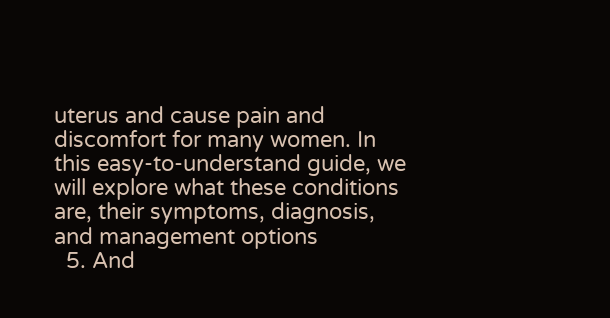uterus and cause pain and discomfort for many women. In this easy-to-understand guide, we will explore what these conditions are, their symptoms, diagnosis, and management options
  5. And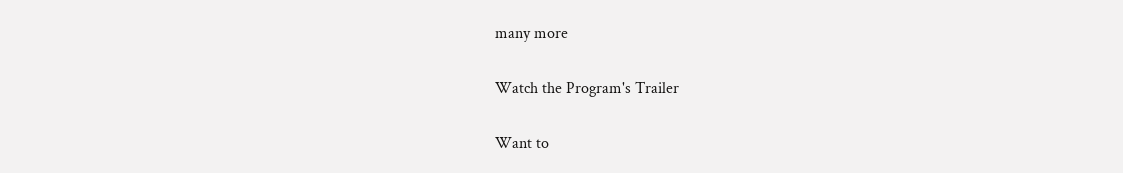many more

Watch the Program's Trailer

Want to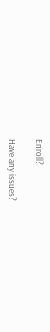Enroll?

Have any issues?